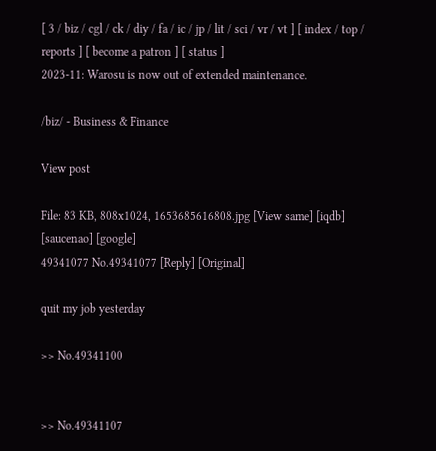[ 3 / biz / cgl / ck / diy / fa / ic / jp / lit / sci / vr / vt ] [ index / top / reports ] [ become a patron ] [ status ]
2023-11: Warosu is now out of extended maintenance.

/biz/ - Business & Finance

View post

File: 83 KB, 808x1024, 1653685616808.jpg [View same] [iqdb] [saucenao] [google]
49341077 No.49341077 [Reply] [Original]

quit my job yesterday

>> No.49341100


>> No.49341107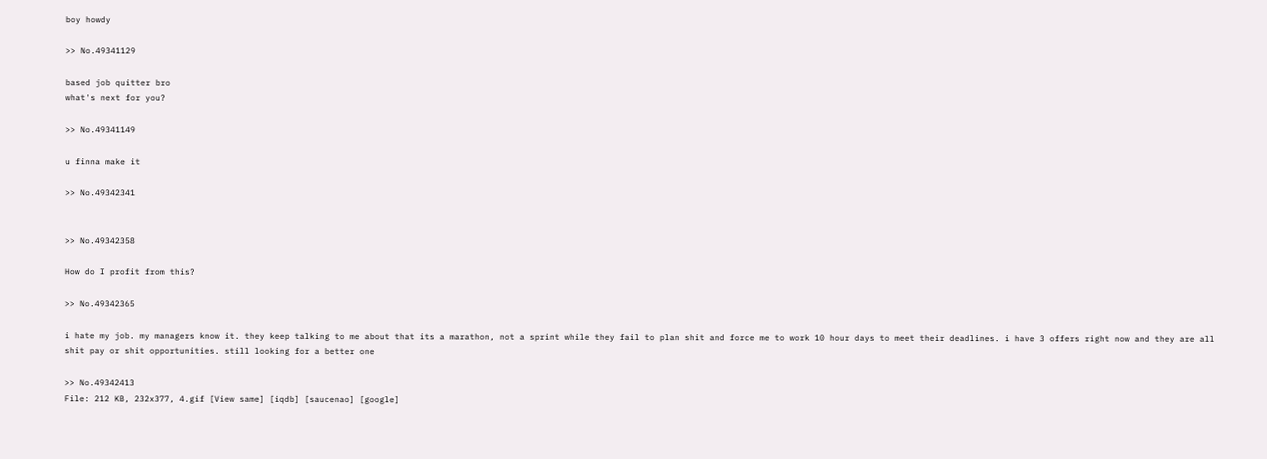boy howdy

>> No.49341129

based job quitter bro
what's next for you?

>> No.49341149

u finna make it

>> No.49342341


>> No.49342358

How do I profit from this?

>> No.49342365

i hate my job. my managers know it. they keep talking to me about that its a marathon, not a sprint while they fail to plan shit and force me to work 10 hour days to meet their deadlines. i have 3 offers right now and they are all shit pay or shit opportunities. still looking for a better one

>> No.49342413
File: 212 KB, 232x377, 4.gif [View same] [iqdb] [saucenao] [google]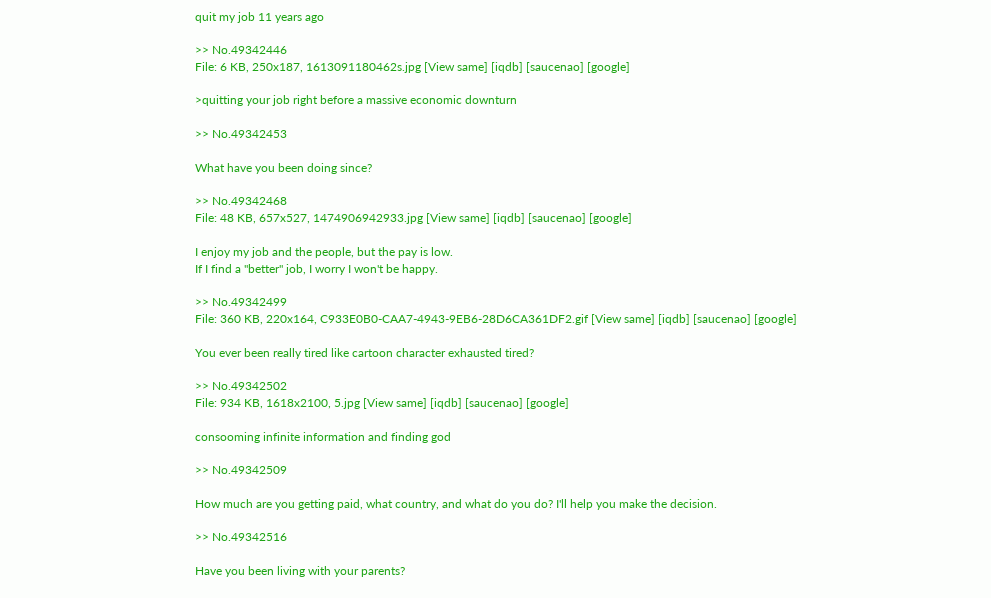quit my job 11 years ago

>> No.49342446
File: 6 KB, 250x187, 1613091180462s.jpg [View same] [iqdb] [saucenao] [google]

>quitting your job right before a massive economic downturn

>> No.49342453

What have you been doing since?

>> No.49342468
File: 48 KB, 657x527, 1474906942933.jpg [View same] [iqdb] [saucenao] [google]

I enjoy my job and the people, but the pay is low.
If I find a "better" job, I worry I won't be happy.

>> No.49342499
File: 360 KB, 220x164, C933E0B0-CAA7-4943-9EB6-28D6CA361DF2.gif [View same] [iqdb] [saucenao] [google]

You ever been really tired like cartoon character exhausted tired?

>> No.49342502
File: 934 KB, 1618x2100, 5.jpg [View same] [iqdb] [saucenao] [google]

consooming infinite information and finding god

>> No.49342509

How much are you getting paid, what country, and what do you do? I'll help you make the decision.

>> No.49342516

Have you been living with your parents?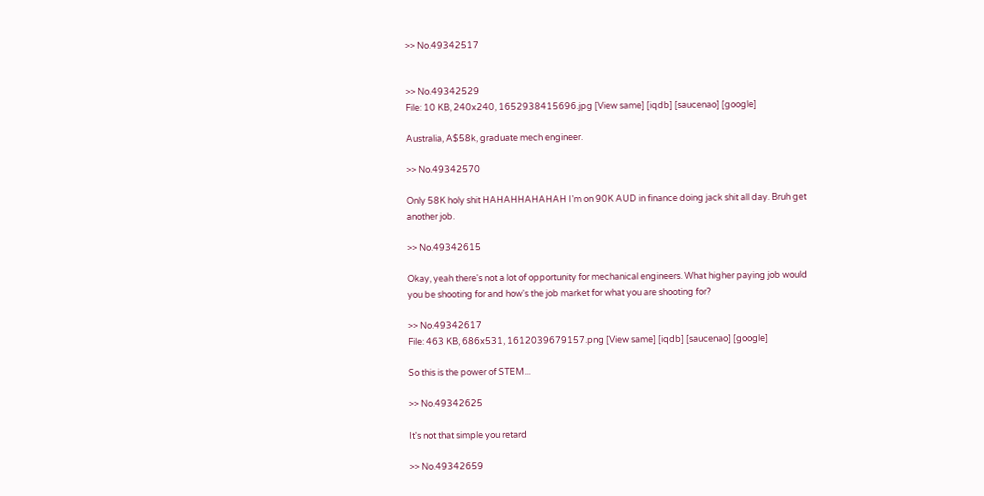>> No.49342517


>> No.49342529
File: 10 KB, 240x240, 1652938415696.jpg [View same] [iqdb] [saucenao] [google]

Australia, A$58k, graduate mech engineer.

>> No.49342570

Only 58K holy shit HAHAHHAHAHAH I’m on 90K AUD in finance doing jack shit all day. Bruh get another job.

>> No.49342615

Okay, yeah there's not a lot of opportunity for mechanical engineers. What higher paying job would you be shooting for and how's the job market for what you are shooting for?

>> No.49342617
File: 463 KB, 686x531, 1612039679157.png [View same] [iqdb] [saucenao] [google]

So this is the power of STEM...

>> No.49342625

It's not that simple you retard

>> No.49342659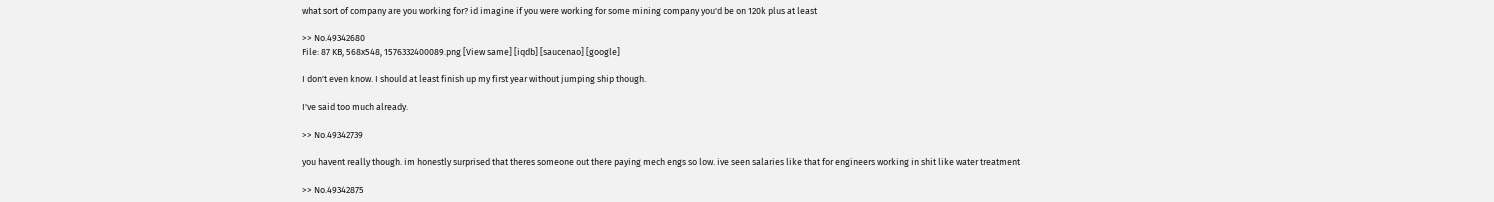what sort of company are you working for? id imagine if you were working for some mining company you'd be on 120k plus at least

>> No.49342680
File: 87 KB, 568x548, 1576332400089.png [View same] [iqdb] [saucenao] [google]

I don't even know. I should at least finish up my first year without jumping ship though.

I've said too much already.

>> No.49342739

you havent really though. im honestly surprised that theres someone out there paying mech engs so low. ive seen salaries like that for engineers working in shit like water treatment

>> No.49342875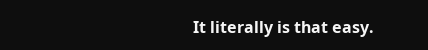It literally is that easy.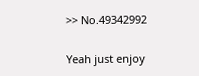>> No.49342992

Yeah just enjoy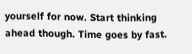yourself for now. Start thinking ahead though. Time goes by fast.